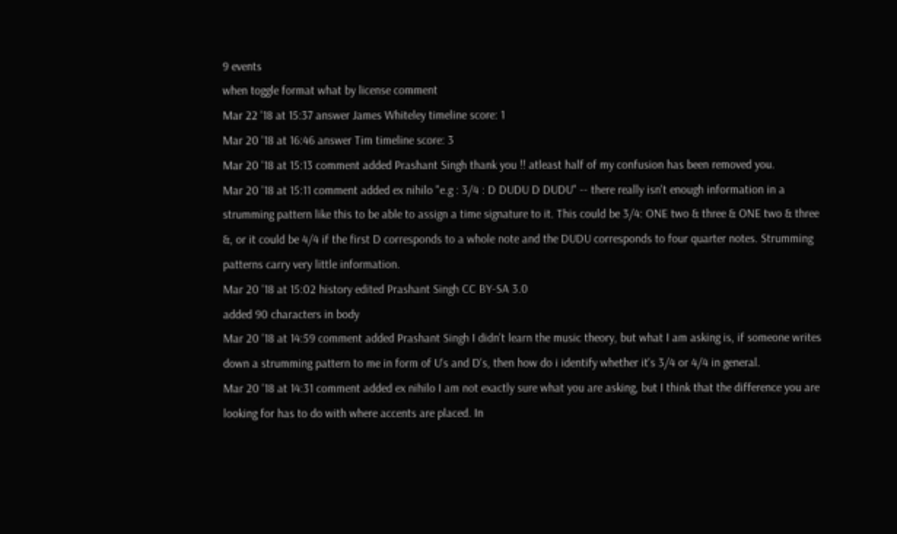9 events
when toggle format what by license comment
Mar 22 '18 at 15:37 answer James Whiteley timeline score: 1
Mar 20 '18 at 16:46 answer Tim timeline score: 3
Mar 20 '18 at 15:13 comment added Prashant Singh thank you !! atleast half of my confusion has been removed you.
Mar 20 '18 at 15:11 comment added ex nihilo "e.g : 3/4 : D DUDU D DUDU" -- there really isn't enough information in a strumming pattern like this to be able to assign a time signature to it. This could be 3/4: ONE two & three & ONE two & three &, or it could be 4/4 if the first D corresponds to a whole note and the DUDU corresponds to four quarter notes. Strumming patterns carry very little information.
Mar 20 '18 at 15:02 history edited Prashant Singh CC BY-SA 3.0
added 90 characters in body
Mar 20 '18 at 14:59 comment added Prashant Singh I didn't learn the music theory, but what I am asking is, if someone writes down a strumming pattern to me in form of U's and D's, then how do i identify whether it's 3/4 or 4/4 in general.
Mar 20 '18 at 14:31 comment added ex nihilo I am not exactly sure what you are asking, but I think that the difference you are looking for has to do with where accents are placed. In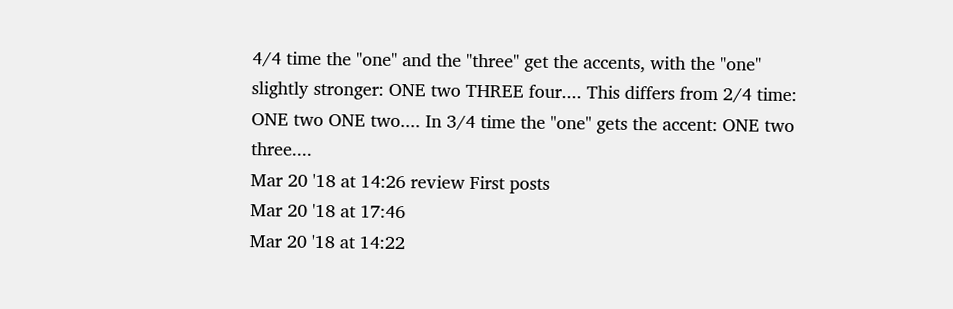4/4 time the "one" and the "three" get the accents, with the "one" slightly stronger: ONE two THREE four.... This differs from 2/4 time: ONE two ONE two.... In 3/4 time the "one" gets the accent: ONE two three....
Mar 20 '18 at 14:26 review First posts
Mar 20 '18 at 17:46
Mar 20 '18 at 14:22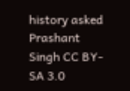history asked Prashant Singh CC BY-SA 3.0